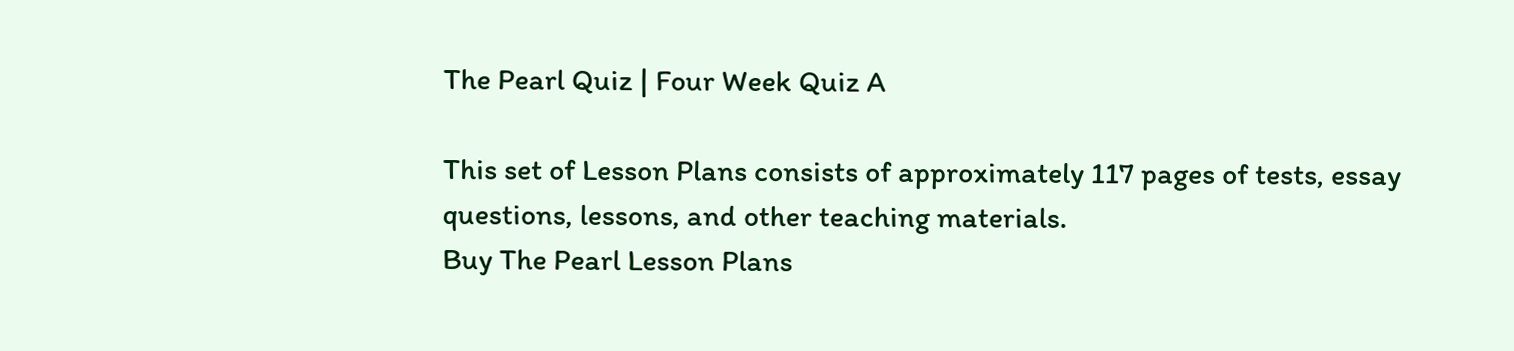The Pearl Quiz | Four Week Quiz A

This set of Lesson Plans consists of approximately 117 pages of tests, essay questions, lessons, and other teaching materials.
Buy The Pearl Lesson Plans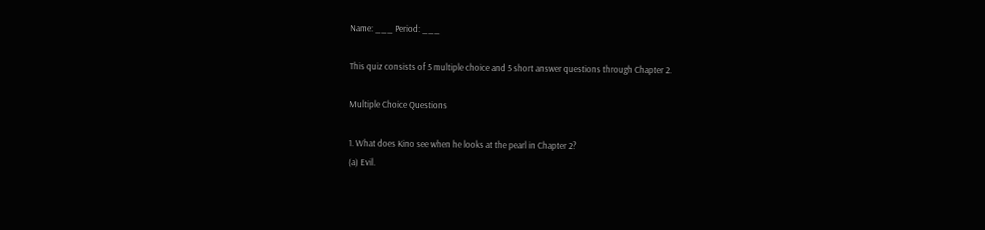Name: ___ Period: ___

This quiz consists of 5 multiple choice and 5 short answer questions through Chapter 2.

Multiple Choice Questions

1. What does Kino see when he looks at the pearl in Chapter 2?
(a) Evil.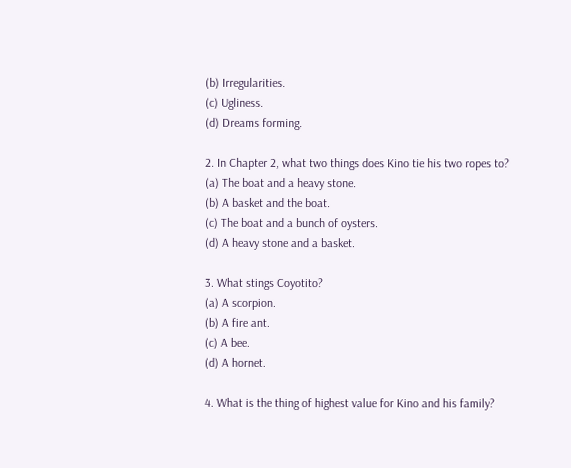(b) Irregularities.
(c) Ugliness.
(d) Dreams forming.

2. In Chapter 2, what two things does Kino tie his two ropes to?
(a) The boat and a heavy stone.
(b) A basket and the boat.
(c) The boat and a bunch of oysters.
(d) A heavy stone and a basket.

3. What stings Coyotito?
(a) A scorpion.
(b) A fire ant.
(c) A bee.
(d) A hornet.

4. What is the thing of highest value for Kino and his family?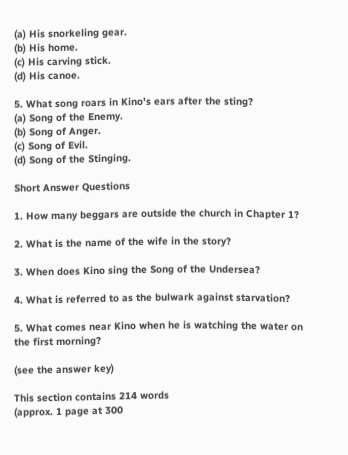(a) His snorkeling gear.
(b) His home.
(c) His carving stick.
(d) His canoe.

5. What song roars in Kino's ears after the sting?
(a) Song of the Enemy.
(b) Song of Anger.
(c) Song of Evil.
(d) Song of the Stinging.

Short Answer Questions

1. How many beggars are outside the church in Chapter 1?

2. What is the name of the wife in the story?

3. When does Kino sing the Song of the Undersea?

4. What is referred to as the bulwark against starvation?

5. What comes near Kino when he is watching the water on the first morning?

(see the answer key)

This section contains 214 words
(approx. 1 page at 300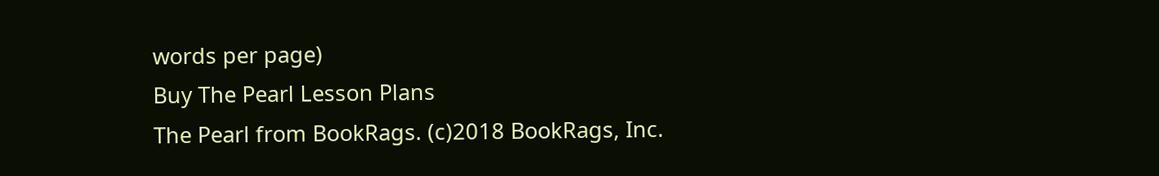words per page)
Buy The Pearl Lesson Plans
The Pearl from BookRags. (c)2018 BookRags, Inc.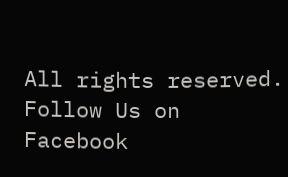All rights reserved.
Follow Us on Facebook